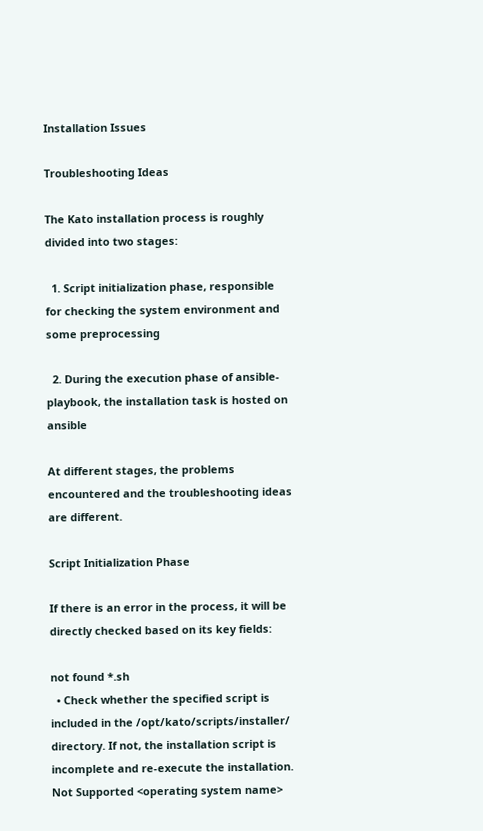Installation Issues

Troubleshooting Ideas

The Kato installation process is roughly divided into two stages:

  1. Script initialization phase, responsible for checking the system environment and some preprocessing

  2. During the execution phase of ansible-playbook, the installation task is hosted on ansible

At different stages, the problems encountered and the troubleshooting ideas are different.

Script Initialization Phase

If there is an error in the process, it will be directly checked based on its key fields:

not found *.sh
  • Check whether the specified script is included in the /opt/kato/scripts/installer/ directory. If not, the installation script is incomplete and re-execute the installation.
Not Supported <operating system name>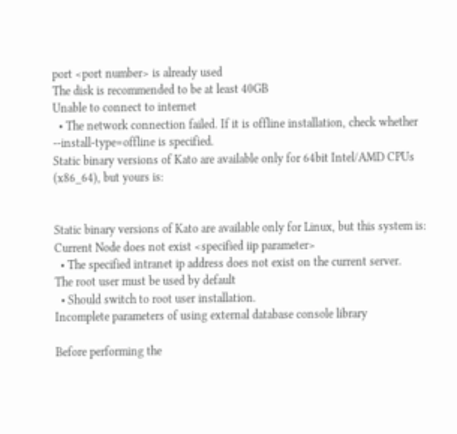port <port number> is already used
The disk is recommended to be at least 40GB
Unable to connect to internet
  • The network connection failed. If it is offline installation, check whether --install-type=offline is specified.
Static binary versions of Kato are available only for 64bit Intel/AMD CPUs (x86_64), but yours is:


Static binary versions of Kato are available only for Linux, but this system is:
Current Node does not exist <specified iip parameter>
  • The specified intranet ip address does not exist on the current server.
The root user must be used by default
  • Should switch to root user installation.
Incomplete parameters of using external database console library

Before performing the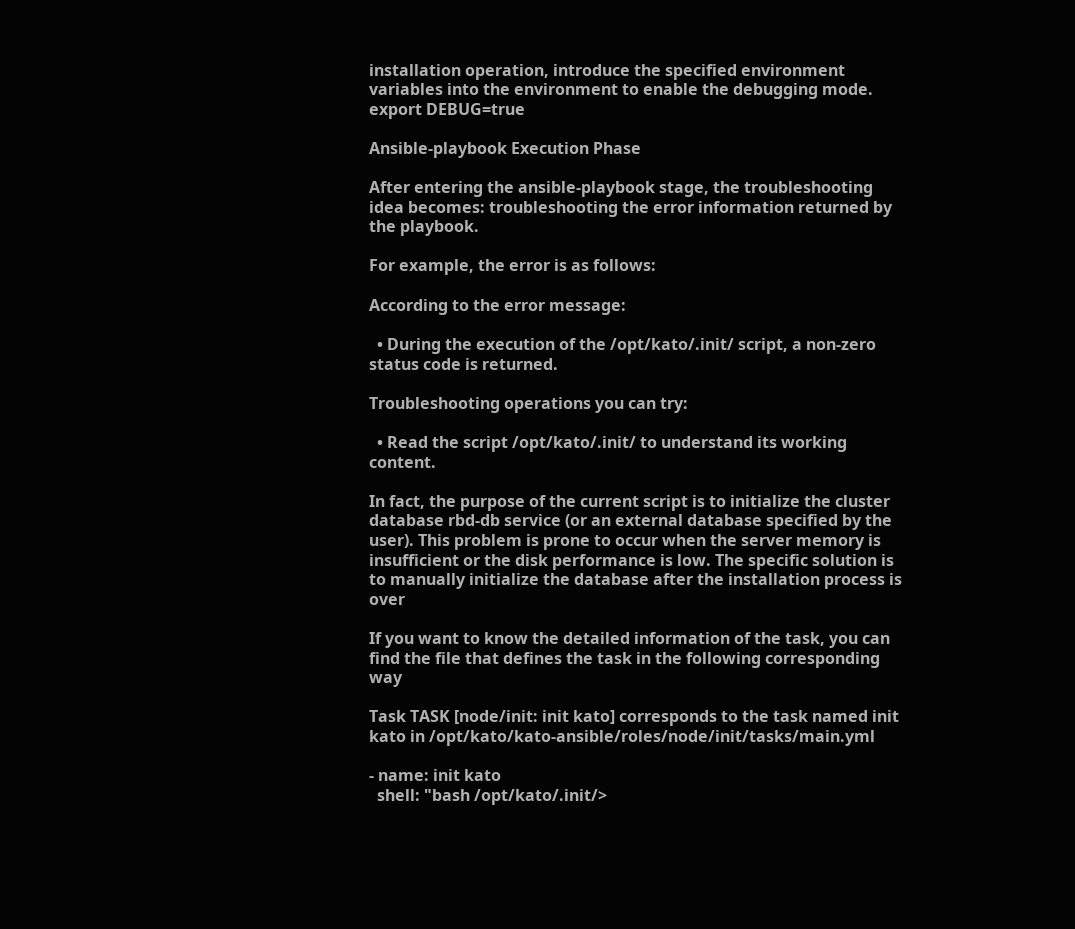installation operation, introduce the specified environment variables into the environment to enable the debugging mode. export DEBUG=true

Ansible-playbook Execution Phase

After entering the ansible-playbook stage, the troubleshooting idea becomes: troubleshooting the error information returned by the playbook.

For example, the error is as follows:

According to the error message:

  • During the execution of the /opt/kato/.init/ script, a non-zero status code is returned.

Troubleshooting operations you can try:

  • Read the script /opt/kato/.init/ to understand its working content.

In fact, the purpose of the current script is to initialize the cluster database rbd-db service (or an external database specified by the user). This problem is prone to occur when the server memory is insufficient or the disk performance is low. The specific solution is to manually initialize the database after the installation process is over

If you want to know the detailed information of the task, you can find the file that defines the task in the following corresponding way

Task TASK [node/init: init kato] corresponds to the task named init kato in /opt/kato/kato-ansible/roles/node/init/tasks/main.yml

- name: init kato
  shell: "bash /opt/kato/.init/>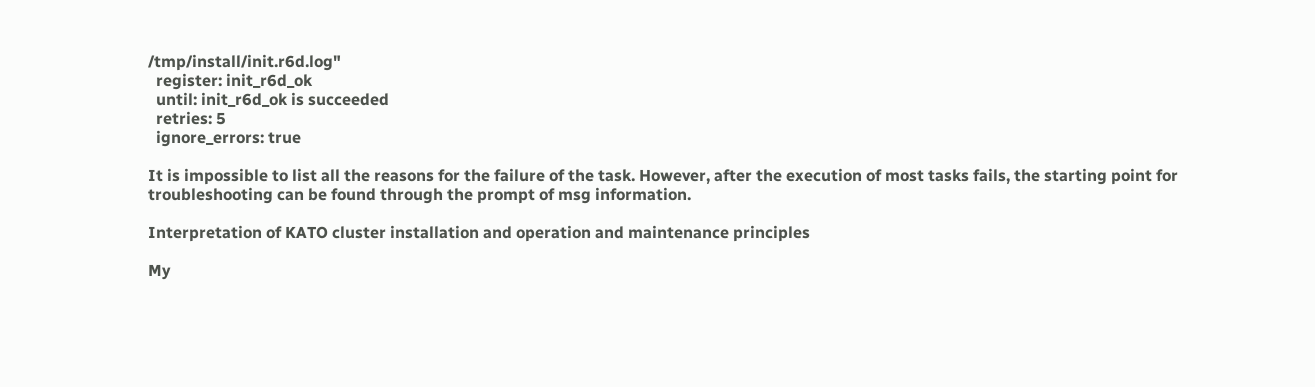/tmp/install/init.r6d.log"
  register: init_r6d_ok
  until: init_r6d_ok is succeeded
  retries: 5
  ignore_errors: true

It is impossible to list all the reasons for the failure of the task. However, after the execution of most tasks fails, the starting point for troubleshooting can be found through the prompt of msg information.

Interpretation of KATO cluster installation and operation and maintenance principles

My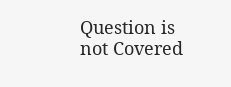Question is not Covered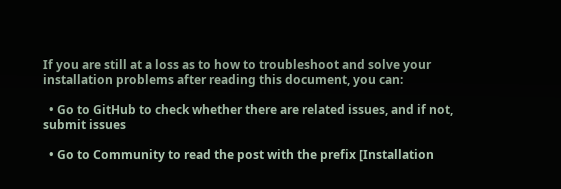If you are still at a loss as to how to troubleshoot and solve your installation problems after reading this document, you can:

  • Go to GitHub to check whether there are related issues, and if not, submit issues

  • Go to Community to read the post with the prefix [Installation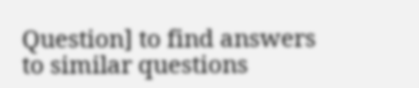Question] to find answers to similar questions